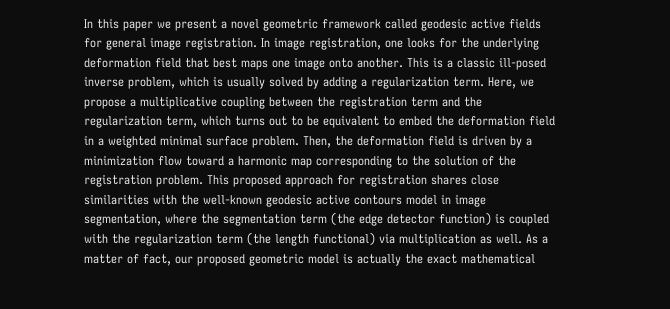In this paper we present a novel geometric framework called geodesic active fields for general image registration. In image registration, one looks for the underlying deformation field that best maps one image onto another. This is a classic ill-posed inverse problem, which is usually solved by adding a regularization term. Here, we propose a multiplicative coupling between the registration term and the regularization term, which turns out to be equivalent to embed the deformation field in a weighted minimal surface problem. Then, the deformation field is driven by a minimization flow toward a harmonic map corresponding to the solution of the registration problem. This proposed approach for registration shares close similarities with the well-known geodesic active contours model in image segmentation, where the segmentation term (the edge detector function) is coupled with the regularization term (the length functional) via multiplication as well. As a matter of fact, our proposed geometric model is actually the exact mathematical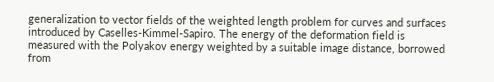generalization to vector fields of the weighted length problem for curves and surfaces introduced by Caselles-Kimmel-Sapiro. The energy of the deformation field is measured with the Polyakov energy weighted by a suitable image distance, borrowed from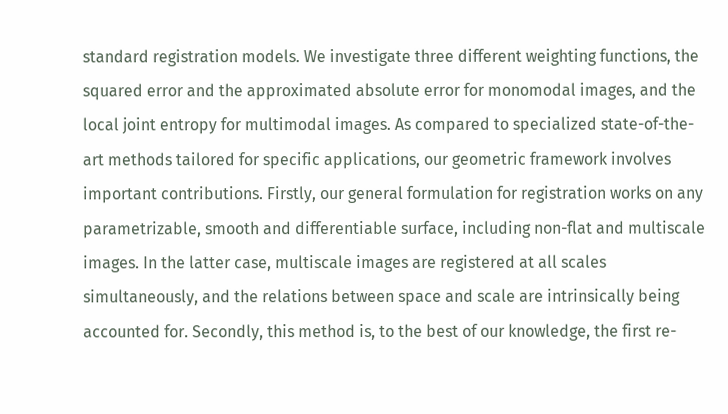standard registration models. We investigate three different weighting functions, the squared error and the approximated absolute error for monomodal images, and the local joint entropy for multimodal images. As compared to specialized state-of-the-art methods tailored for specific applications, our geometric framework involves important contributions. Firstly, our general formulation for registration works on any parametrizable, smooth and differentiable surface, including non-flat and multiscale images. In the latter case, multiscale images are registered at all scales simultaneously, and the relations between space and scale are intrinsically being accounted for. Secondly, this method is, to the best of our knowledge, the first re-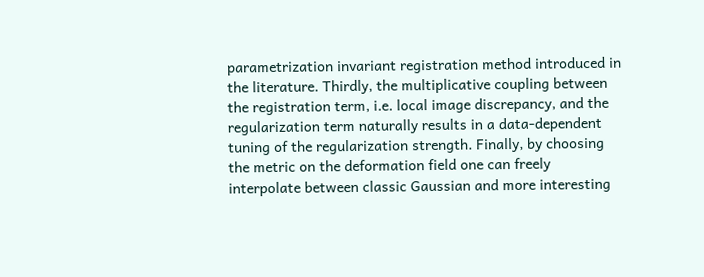parametrization invariant registration method introduced in the literature. Thirdly, the multiplicative coupling between the registration term, i.e. local image discrepancy, and the regularization term naturally results in a data-dependent tuning of the regularization strength. Finally, by choosing the metric on the deformation field one can freely interpolate between classic Gaussian and more interesting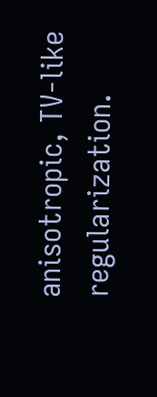anisotropic, TV-like regularization.